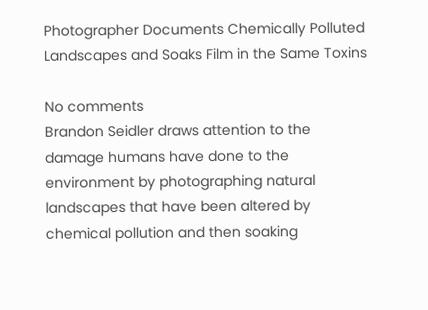Photographer Documents Chemically Polluted Landscapes and Soaks Film in the Same Toxins

No comments
Brandon Seidler draws attention to the damage humans have done to the environment by photographing natural landscapes that have been altered by chemical pollution and then soaking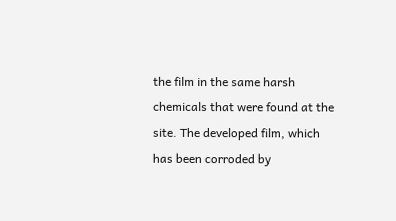the film in the same harsh chemicals that were found at the site. The developed film, which has been corroded by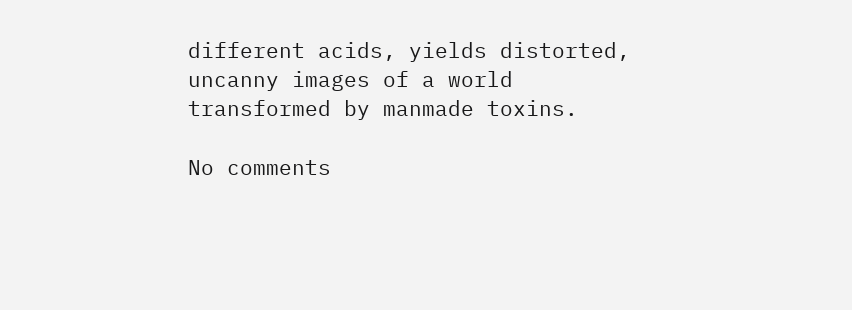different acids, yields distorted, uncanny images of a world transformed by manmade toxins.

No comments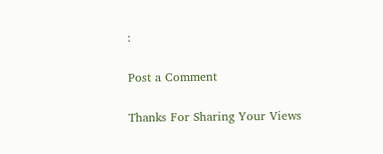:

Post a Comment

Thanks For Sharing Your Views